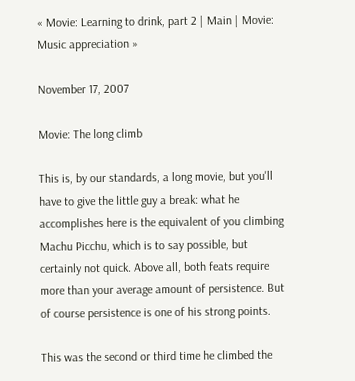« Movie: Learning to drink, part 2 | Main | Movie: Music appreciation »

November 17, 2007

Movie: The long climb

This is, by our standards, a long movie, but you'll have to give the little guy a break: what he accomplishes here is the equivalent of you climbing Machu Picchu, which is to say possible, but certainly not quick. Above all, both feats require more than your average amount of persistence. But of course persistence is one of his strong points.

This was the second or third time he climbed the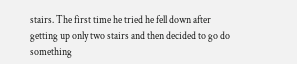stairs. The first time he tried he fell down after getting up only two stairs and then decided to go do something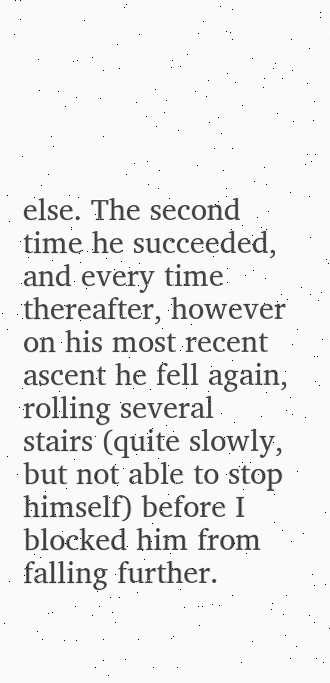else. The second time he succeeded, and every time thereafter, however on his most recent ascent he fell again, rolling several stairs (quite slowly, but not able to stop himself) before I blocked him from falling further.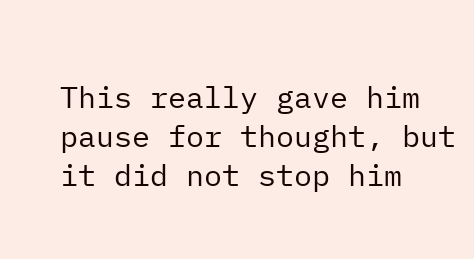This really gave him pause for thought, but it did not stop him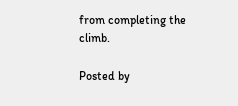from completing the climb.

Posted by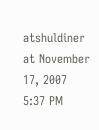atshuldiner at November 17, 2007 5:37 PM